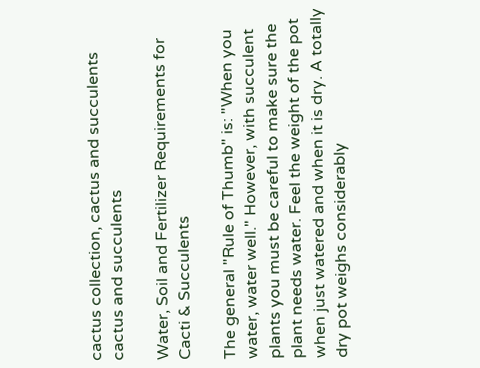cactus collection, cactus and succulents cactus and succulents

Water, Soil and Fertilizer Requirements for
Cacti & Succulents

The general "Rule of Thumb" is: "When you water, water well." However, with succulent plants you must be careful to make sure the plant needs water. Feel the weight of the pot when just watered and when it is dry. A totally dry pot weighs considerably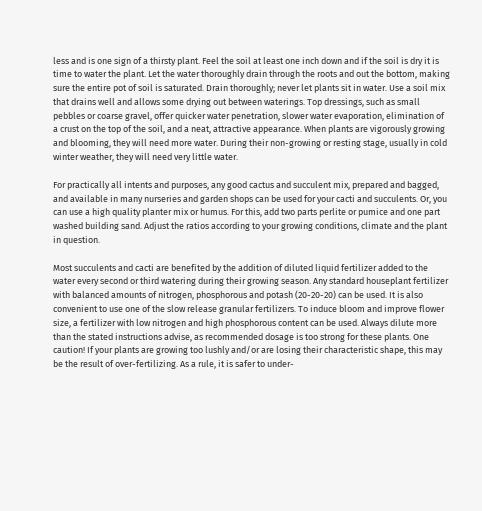less and is one sign of a thirsty plant. Feel the soil at least one inch down and if the soil is dry it is time to water the plant. Let the water thoroughly drain through the roots and out the bottom, making sure the entire pot of soil is saturated. Drain thoroughly; never let plants sit in water. Use a soil mix that drains well and allows some drying out between waterings. Top dressings, such as small pebbles or coarse gravel, offer quicker water penetration, slower water evaporation, elimination of a crust on the top of the soil, and a neat, attractive appearance. When plants are vigorously growing and blooming, they will need more water. During their non-growing or resting stage, usually in cold winter weather, they will need very little water.

For practically all intents and purposes, any good cactus and succulent mix, prepared and bagged, and available in many nurseries and garden shops can be used for your cacti and succulents. Or, you can use a high quality planter mix or humus. For this, add two parts perlite or pumice and one part washed building sand. Adjust the ratios according to your growing conditions, climate and the plant in question.

Most succulents and cacti are benefited by the addition of diluted liquid fertilizer added to the water every second or third watering during their growing season. Any standard houseplant fertilizer with balanced amounts of nitrogen, phosphorous and potash (20-20-20) can be used. It is also convenient to use one of the slow release granular fertilizers. To induce bloom and improve flower size, a fertilizer with low nitrogen and high phosphorous content can be used. Always dilute more than the stated instructions advise, as recommended dosage is too strong for these plants. One caution! If your plants are growing too lushly and/or are losing their characteristic shape, this may be the result of over-fertilizing. As a rule, it is safer to under-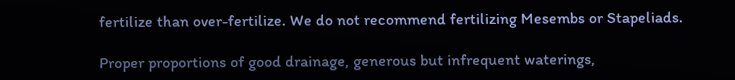fertilize than over-fertilize. We do not recommend fertilizing Mesembs or Stapeliads.

Proper proportions of good drainage, generous but infrequent waterings,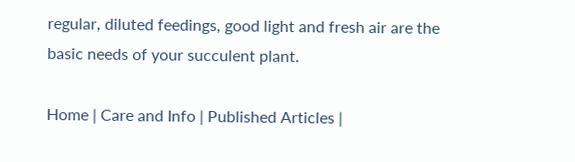regular, diluted feedings, good light and fresh air are the basic needs of your succulent plant.

Home | Care and Info | Published Articles |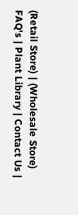(Retail Store) | (Wholesale Store)
FAQ's | Plant Library | Contact Us |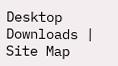Desktop Downloads | Site Map